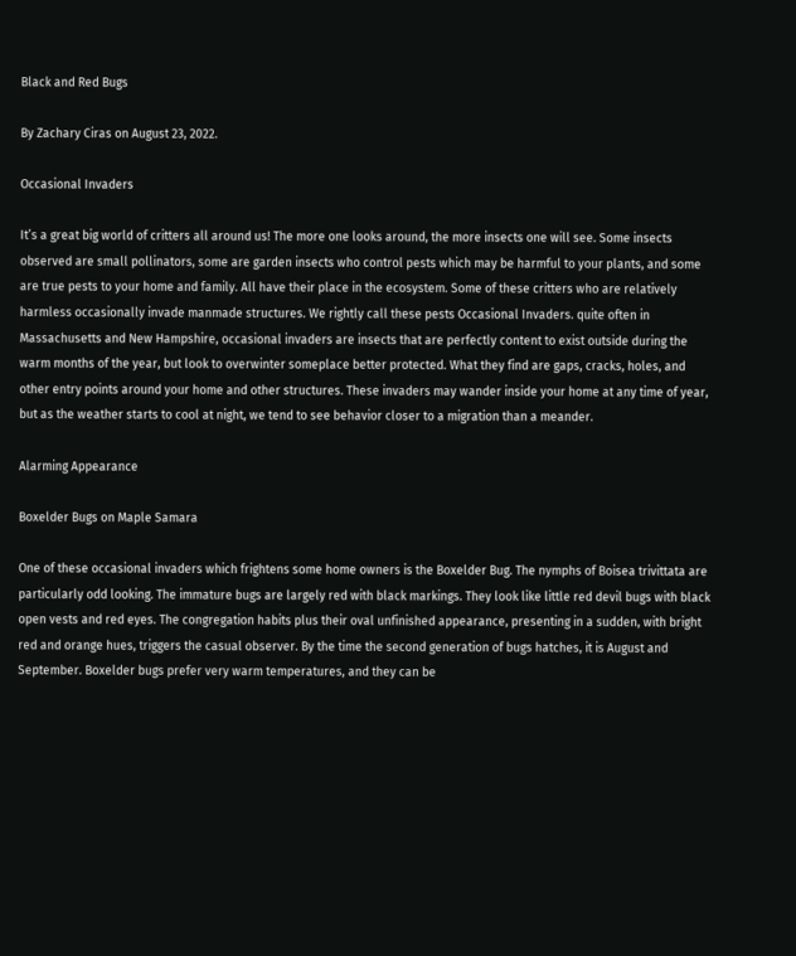Black and Red Bugs

By Zachary Ciras on August 23, 2022.

Occasional Invaders

It’s a great big world of critters all around us! The more one looks around, the more insects one will see. Some insects observed are small pollinators, some are garden insects who control pests which may be harmful to your plants, and some are true pests to your home and family. All have their place in the ecosystem. Some of these critters who are relatively harmless occasionally invade manmade structures. We rightly call these pests Occasional Invaders. quite often in Massachusetts and New Hampshire, occasional invaders are insects that are perfectly content to exist outside during the warm months of the year, but look to overwinter someplace better protected. What they find are gaps, cracks, holes, and other entry points around your home and other structures. These invaders may wander inside your home at any time of year, but as the weather starts to cool at night, we tend to see behavior closer to a migration than a meander.

Alarming Appearance

Boxelder Bugs on Maple Samara

One of these occasional invaders which frightens some home owners is the Boxelder Bug. The nymphs of Boisea trivittata are particularly odd looking. The immature bugs are largely red with black markings. They look like little red devil bugs with black open vests and red eyes. The congregation habits plus their oval unfinished appearance, presenting in a sudden, with bright red and orange hues, triggers the casual observer. By the time the second generation of bugs hatches, it is August and September. Boxelder bugs prefer very warm temperatures, and they can be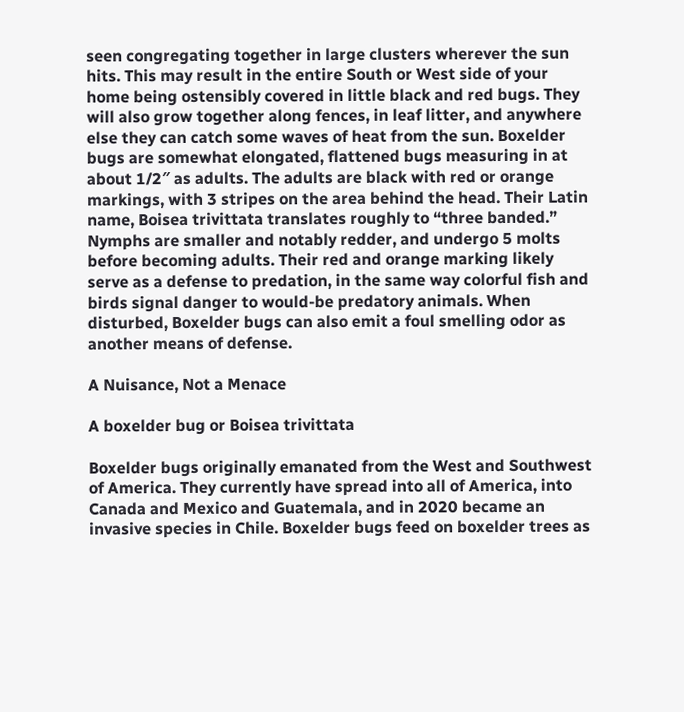seen congregating together in large clusters wherever the sun hits. This may result in the entire South or West side of your home being ostensibly covered in little black and red bugs. They will also grow together along fences, in leaf litter, and anywhere else they can catch some waves of heat from the sun. Boxelder bugs are somewhat elongated, flattened bugs measuring in at about 1/2″ as adults. The adults are black with red or orange markings, with 3 stripes on the area behind the head. Their Latin name, Boisea trivittata translates roughly to “three banded.” Nymphs are smaller and notably redder, and undergo 5 molts before becoming adults. Their red and orange marking likely serve as a defense to predation, in the same way colorful fish and birds signal danger to would-be predatory animals. When disturbed, Boxelder bugs can also emit a foul smelling odor as another means of defense.

A Nuisance, Not a Menace

A boxelder bug or Boisea trivittata

Boxelder bugs originally emanated from the West and Southwest of America. They currently have spread into all of America, into Canada and Mexico and Guatemala, and in 2020 became an invasive species in Chile. Boxelder bugs feed on boxelder trees as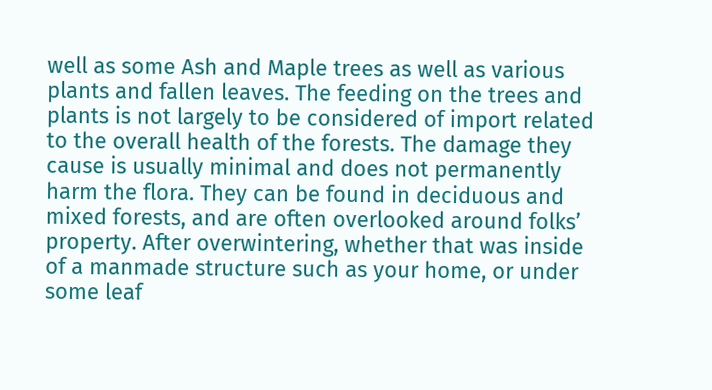well as some Ash and Maple trees as well as various plants and fallen leaves. The feeding on the trees and plants is not largely to be considered of import related to the overall health of the forests. The damage they cause is usually minimal and does not permanently harm the flora. They can be found in deciduous and mixed forests, and are often overlooked around folks’ property. After overwintering, whether that was inside of a manmade structure such as your home, or under some leaf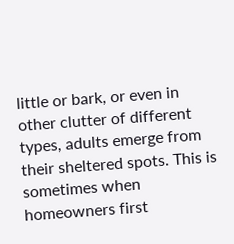little or bark, or even in other clutter of different types, adults emerge from their sheltered spots. This is sometimes when homeowners first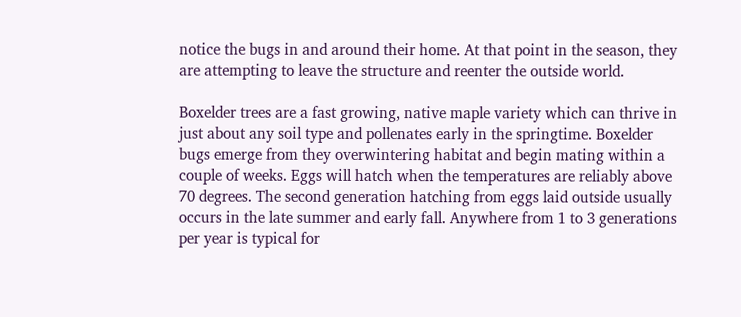notice the bugs in and around their home. At that point in the season, they are attempting to leave the structure and reenter the outside world.

Boxelder trees are a fast growing, native maple variety which can thrive in just about any soil type and pollenates early in the springtime. Boxelder bugs emerge from they overwintering habitat and begin mating within a couple of weeks. Eggs will hatch when the temperatures are reliably above 70 degrees. The second generation hatching from eggs laid outside usually occurs in the late summer and early fall. Anywhere from 1 to 3 generations per year is typical for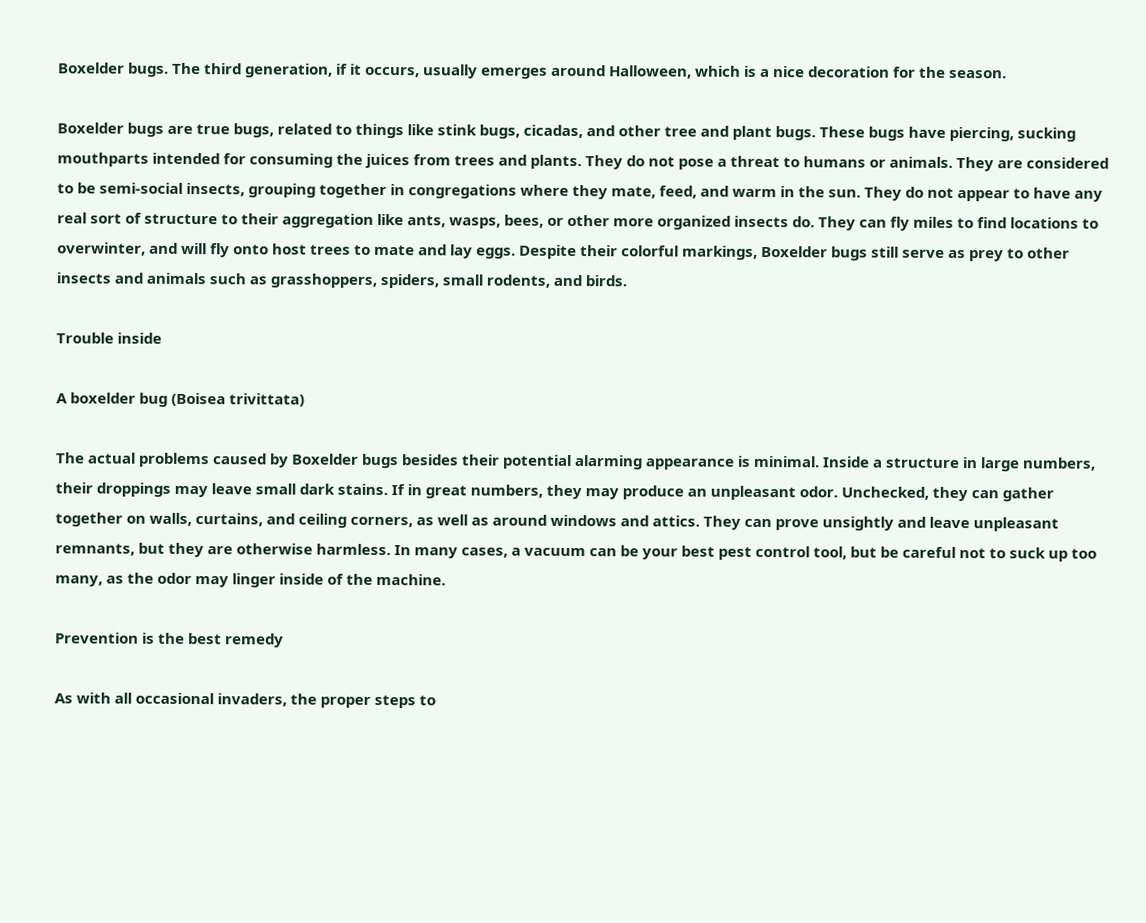Boxelder bugs. The third generation, if it occurs, usually emerges around Halloween, which is a nice decoration for the season.

Boxelder bugs are true bugs, related to things like stink bugs, cicadas, and other tree and plant bugs. These bugs have piercing, sucking mouthparts intended for consuming the juices from trees and plants. They do not pose a threat to humans or animals. They are considered to be semi-social insects, grouping together in congregations where they mate, feed, and warm in the sun. They do not appear to have any real sort of structure to their aggregation like ants, wasps, bees, or other more organized insects do. They can fly miles to find locations to overwinter, and will fly onto host trees to mate and lay eggs. Despite their colorful markings, Boxelder bugs still serve as prey to other insects and animals such as grasshoppers, spiders, small rodents, and birds.

Trouble inside

A boxelder bug (Boisea trivittata)

The actual problems caused by Boxelder bugs besides their potential alarming appearance is minimal. Inside a structure in large numbers, their droppings may leave small dark stains. If in great numbers, they may produce an unpleasant odor. Unchecked, they can gather together on walls, curtains, and ceiling corners, as well as around windows and attics. They can prove unsightly and leave unpleasant remnants, but they are otherwise harmless. In many cases, a vacuum can be your best pest control tool, but be careful not to suck up too many, as the odor may linger inside of the machine.

Prevention is the best remedy

As with all occasional invaders, the proper steps to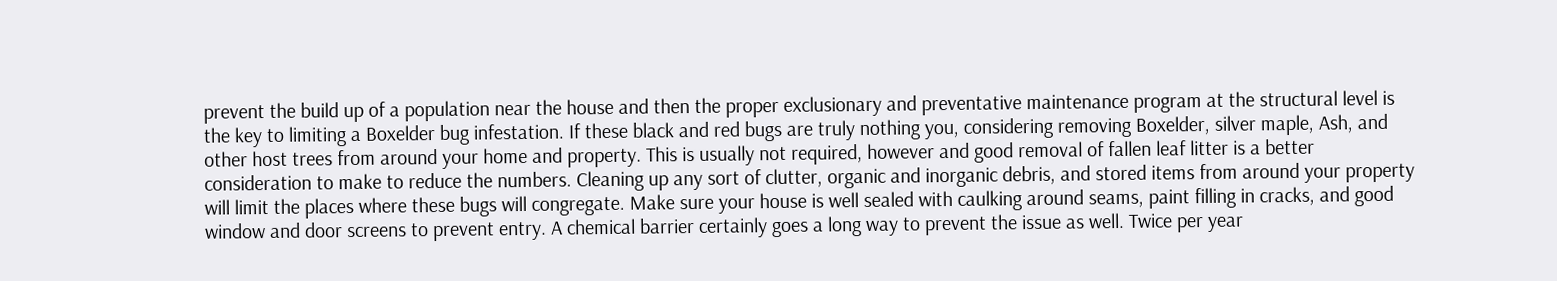prevent the build up of a population near the house and then the proper exclusionary and preventative maintenance program at the structural level is the key to limiting a Boxelder bug infestation. If these black and red bugs are truly nothing you, considering removing Boxelder, silver maple, Ash, and other host trees from around your home and property. This is usually not required, however and good removal of fallen leaf litter is a better consideration to make to reduce the numbers. Cleaning up any sort of clutter, organic and inorganic debris, and stored items from around your property will limit the places where these bugs will congregate. Make sure your house is well sealed with caulking around seams, paint filling in cracks, and good window and door screens to prevent entry. A chemical barrier certainly goes a long way to prevent the issue as well. Twice per year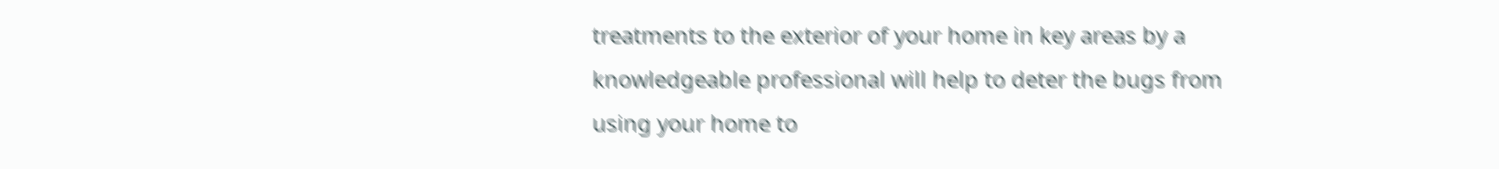treatments to the exterior of your home in key areas by a knowledgeable professional will help to deter the bugs from using your home to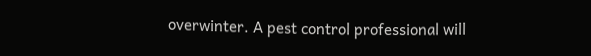overwinter. A pest control professional will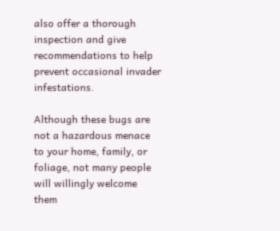also offer a thorough inspection and give recommendations to help prevent occasional invader infestations.

Although these bugs are not a hazardous menace to your home, family, or foliage, not many people will willingly welcome them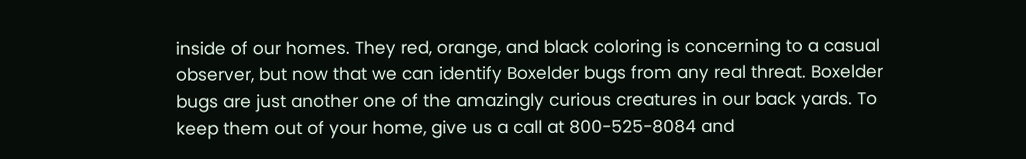inside of our homes. They red, orange, and black coloring is concerning to a casual observer, but now that we can identify Boxelder bugs from any real threat. Boxelder bugs are just another one of the amazingly curious creatures in our back yards. To keep them out of your home, give us a call at 800-525-8084 and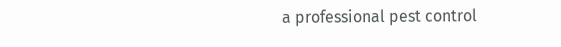a professional pest control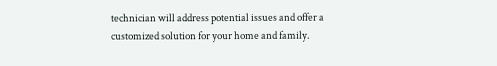technician will address potential issues and offer a customized solution for your home and family.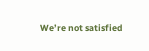We’re not satisfied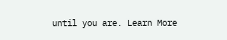until you are. Learn More